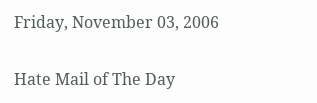Friday, November 03, 2006

Hate Mail of The Day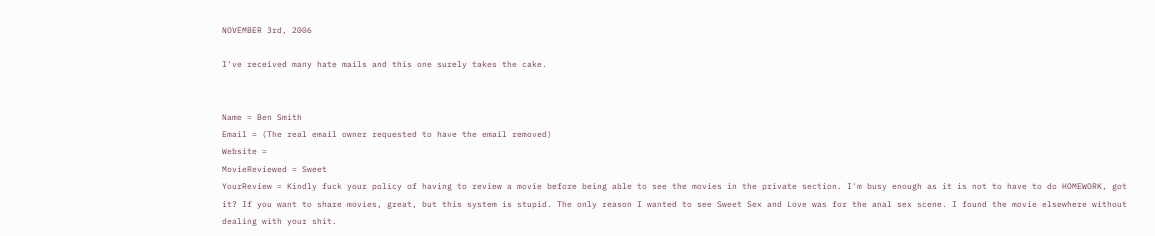NOVEMBER 3rd, 2006

I've received many hate mails and this one surely takes the cake.


Name = Ben Smith
Email = (The real email owner requested to have the email removed)
Website =
MovieReviewed = Sweet
YourReview = Kindly fuck your policy of having to review a movie before being able to see the movies in the private section. I'm busy enough as it is not to have to do HOMEWORK, got it? If you want to share movies, great, but this system is stupid. The only reason I wanted to see Sweet Sex and Love was for the anal sex scene. I found the movie elsewhere without dealing with your shit.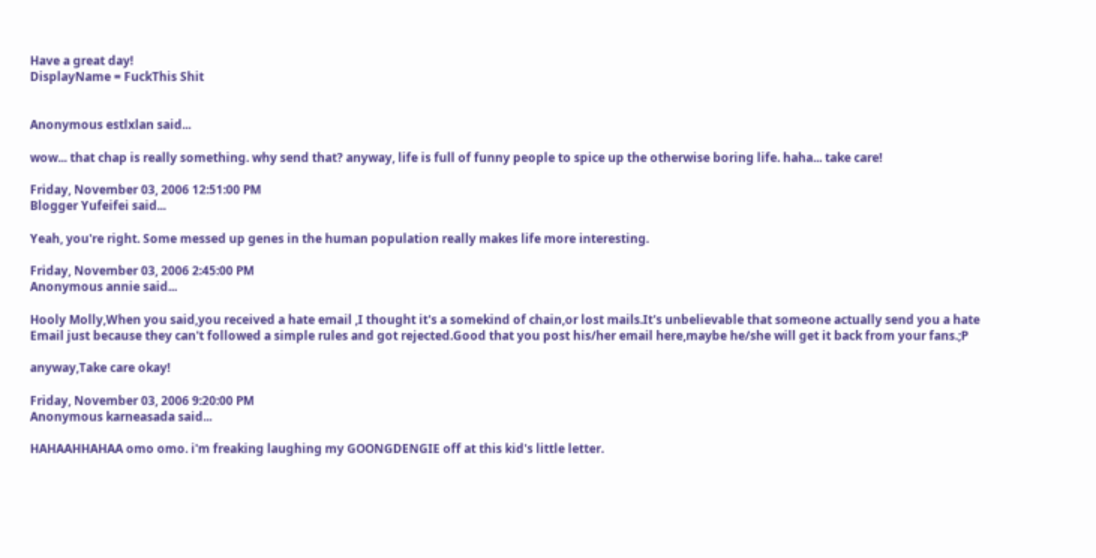Have a great day!
DisplayName = FuckThis Shit


Anonymous estlxlan said...

wow... that chap is really something. why send that? anyway, life is full of funny people to spice up the otherwise boring life. haha... take care!

Friday, November 03, 2006 12:51:00 PM
Blogger Yufeifei said...

Yeah, you're right. Some messed up genes in the human population really makes life more interesting.

Friday, November 03, 2006 2:45:00 PM
Anonymous annie said...

Hooly Molly,When you said,you received a hate email ,I thought it's a somekind of chain,or lost mails.It's unbelievable that someone actually send you a hate Email just because they can't followed a simple rules and got rejected.Good that you post his/her email here,maybe he/she will get it back from your fans.;P

anyway,Take care okay!

Friday, November 03, 2006 9:20:00 PM
Anonymous karneasada said...

HAHAAHHAHAA omo omo. i'm freaking laughing my GOONGDENGIE off at this kid's little letter.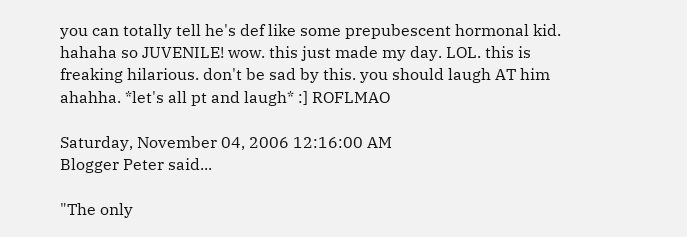you can totally tell he's def like some prepubescent hormonal kid. hahaha so JUVENILE! wow. this just made my day. LOL. this is freaking hilarious. don't be sad by this. you should laugh AT him ahahha. *let's all pt and laugh* :] ROFLMAO

Saturday, November 04, 2006 12:16:00 AM
Blogger Peter said...

"The only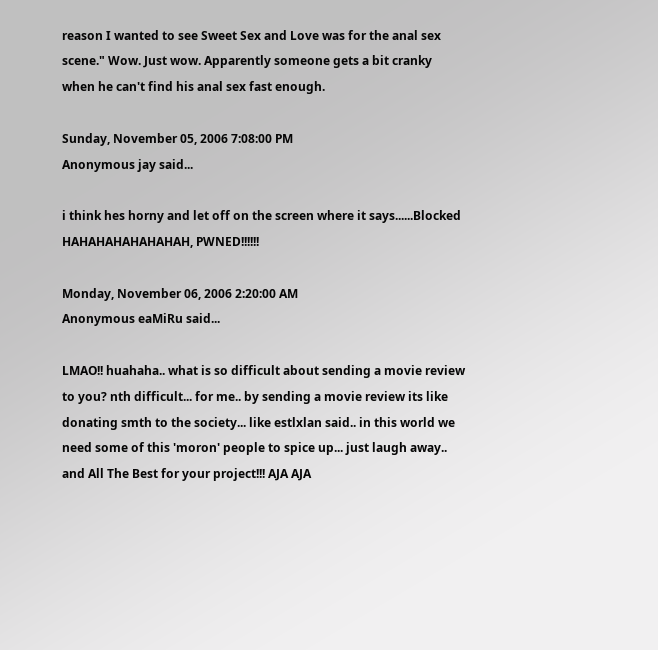reason I wanted to see Sweet Sex and Love was for the anal sex scene." Wow. Just wow. Apparently someone gets a bit cranky when he can't find his anal sex fast enough.

Sunday, November 05, 2006 7:08:00 PM
Anonymous jay said...

i think hes horny and let off on the screen where it says......Blocked HAHAHAHAHAHAHAH, PWNED!!!!!!

Monday, November 06, 2006 2:20:00 AM
Anonymous eaMiRu said...

LMAO!! huahaha.. what is so difficult about sending a movie review to you? nth difficult... for me.. by sending a movie review its like donating smth to the society... like estlxlan said.. in this world we need some of this 'moron' people to spice up... just laugh away.. and All The Best for your project!!! AJA AJA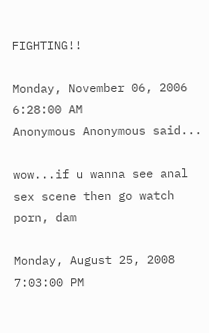FIGHTING!!

Monday, November 06, 2006 6:28:00 AM
Anonymous Anonymous said...

wow...if u wanna see anal sex scene then go watch porn, dam

Monday, August 25, 2008 7:03:00 PM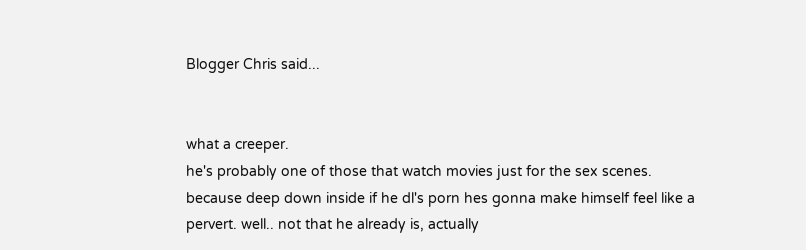Blogger Chris said...


what a creeper.
he's probably one of those that watch movies just for the sex scenes.
because deep down inside if he dl's porn hes gonna make himself feel like a pervert. well.. not that he already is, actually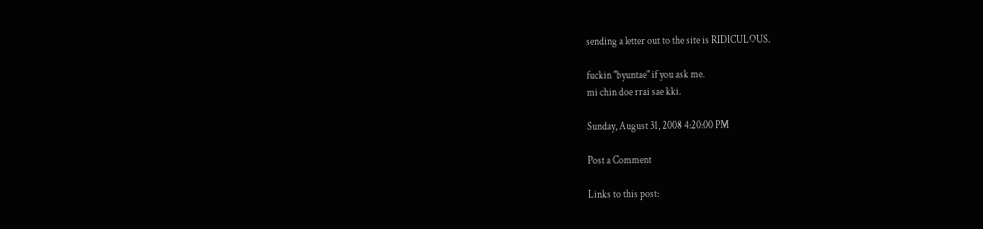sending a letter out to the site is RIDICULOUS.

fuckin "byuntae" if you ask me.
mi chin doe rrai sae kki.

Sunday, August 31, 2008 4:20:00 PM

Post a Comment

Links to this post: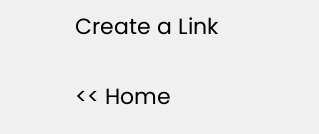Create a Link

<< Home